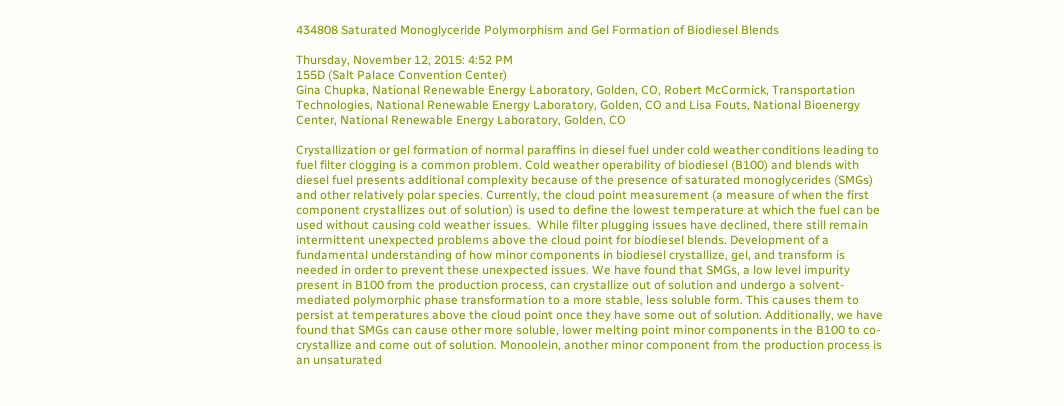434808 Saturated Monoglyceride Polymorphism and Gel Formation of Biodiesel Blends

Thursday, November 12, 2015: 4:52 PM
155D (Salt Palace Convention Center)
Gina Chupka, National Renewable Energy Laboratory, Golden, CO, Robert McCormick, Transportation Technologies, National Renewable Energy Laboratory, Golden, CO and Lisa Fouts, National Bioenergy Center, National Renewable Energy Laboratory, Golden, CO

Crystallization or gel formation of normal paraffins in diesel fuel under cold weather conditions leading to fuel filter clogging is a common problem. Cold weather operability of biodiesel (B100) and blends with diesel fuel presents additional complexity because of the presence of saturated monoglycerides (SMGs) and other relatively polar species. Currently, the cloud point measurement (a measure of when the first component crystallizes out of solution) is used to define the lowest temperature at which the fuel can be used without causing cold weather issues.  While filter plugging issues have declined, there still remain intermittent unexpected problems above the cloud point for biodiesel blends. Development of a fundamental understanding of how minor components in biodiesel crystallize, gel, and transform is needed in order to prevent these unexpected issues. We have found that SMGs, a low level impurity present in B100 from the production process, can crystallize out of solution and undergo a solvent-mediated polymorphic phase transformation to a more stable, less soluble form. This causes them to persist at temperatures above the cloud point once they have some out of solution. Additionally, we have found that SMGs can cause other more soluble, lower melting point minor components in the B100 to co-crystallize and come out of solution. Monoolein, another minor component from the production process is an unsaturated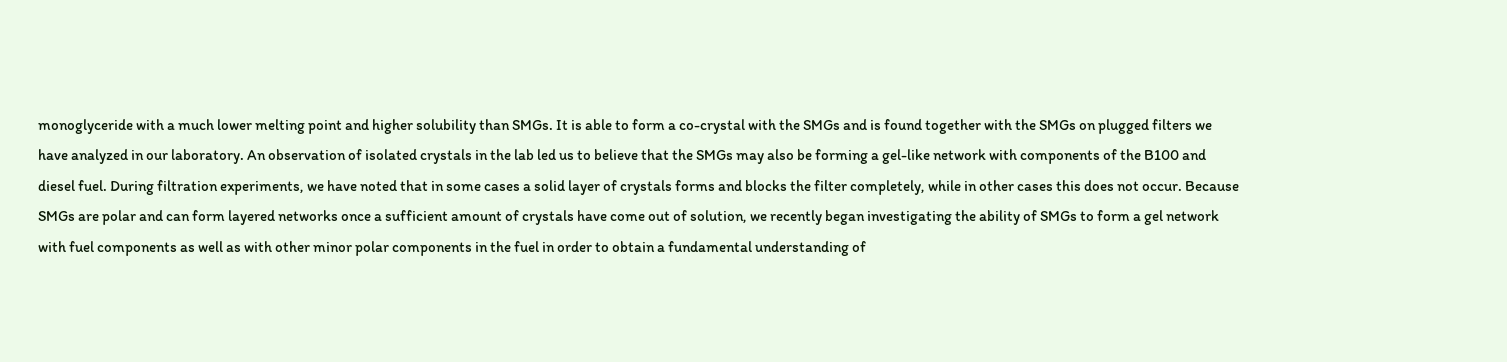monoglyceride with a much lower melting point and higher solubility than SMGs. It is able to form a co-crystal with the SMGs and is found together with the SMGs on plugged filters we have analyzed in our laboratory. An observation of isolated crystals in the lab led us to believe that the SMGs may also be forming a gel-like network with components of the B100 and diesel fuel. During filtration experiments, we have noted that in some cases a solid layer of crystals forms and blocks the filter completely, while in other cases this does not occur. Because SMGs are polar and can form layered networks once a sufficient amount of crystals have come out of solution, we recently began investigating the ability of SMGs to form a gel network with fuel components as well as with other minor polar components in the fuel in order to obtain a fundamental understanding of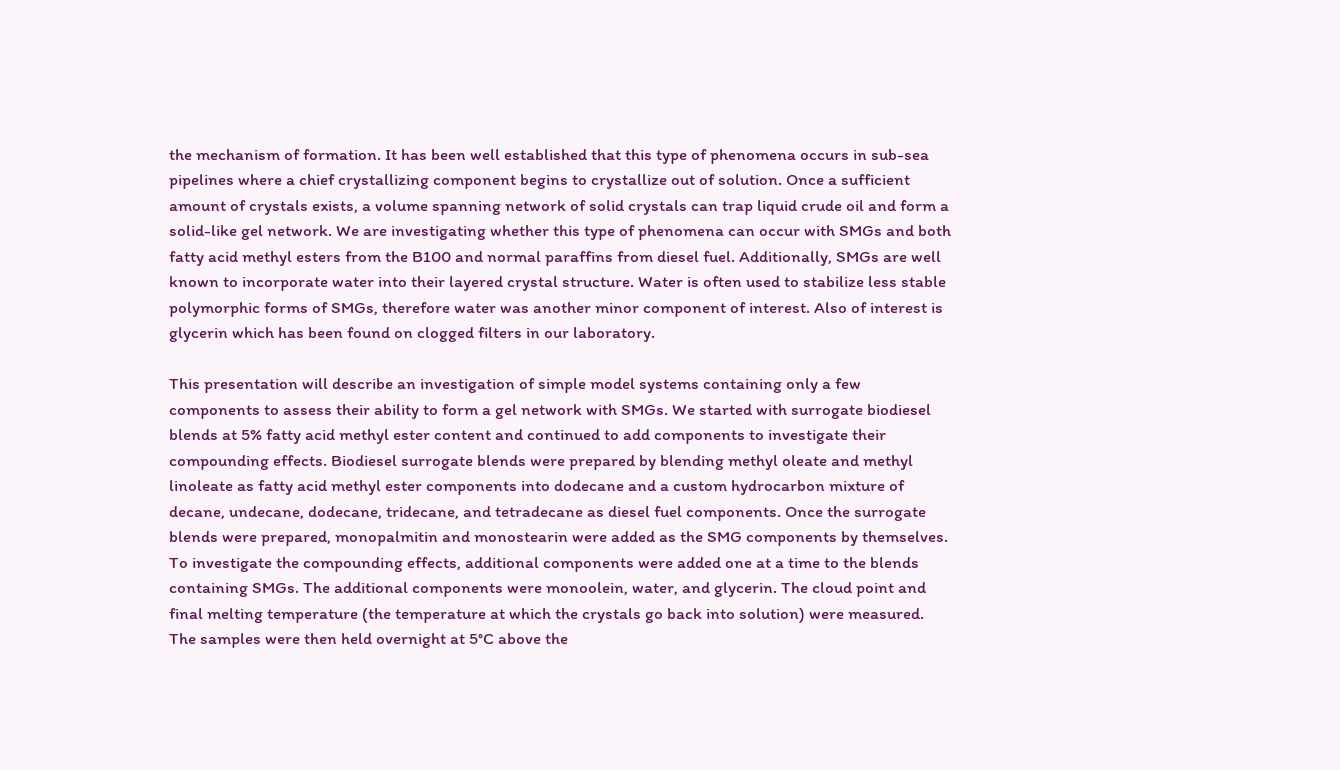the mechanism of formation. It has been well established that this type of phenomena occurs in sub-sea pipelines where a chief crystallizing component begins to crystallize out of solution. Once a sufficient amount of crystals exists, a volume spanning network of solid crystals can trap liquid crude oil and form a solid-like gel network. We are investigating whether this type of phenomena can occur with SMGs and both fatty acid methyl esters from the B100 and normal paraffins from diesel fuel. Additionally, SMGs are well known to incorporate water into their layered crystal structure. Water is often used to stabilize less stable polymorphic forms of SMGs, therefore water was another minor component of interest. Also of interest is glycerin which has been found on clogged filters in our laboratory.

This presentation will describe an investigation of simple model systems containing only a few components to assess their ability to form a gel network with SMGs. We started with surrogate biodiesel blends at 5% fatty acid methyl ester content and continued to add components to investigate their compounding effects. Biodiesel surrogate blends were prepared by blending methyl oleate and methyl linoleate as fatty acid methyl ester components into dodecane and a custom hydrocarbon mixture of decane, undecane, dodecane, tridecane, and tetradecane as diesel fuel components. Once the surrogate blends were prepared, monopalmitin and monostearin were added as the SMG components by themselves. To investigate the compounding effects, additional components were added one at a time to the blends containing SMGs. The additional components were monoolein, water, and glycerin. The cloud point and final melting temperature (the temperature at which the crystals go back into solution) were measured. The samples were then held overnight at 5°C above the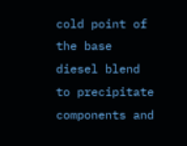cold point of the base diesel blend to precipitate components and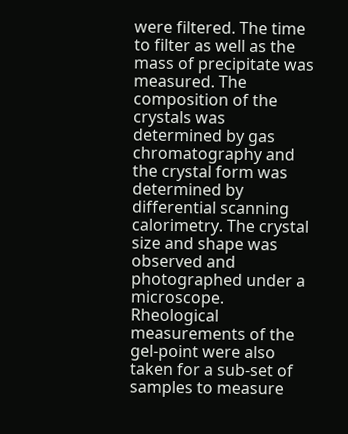were filtered. The time to filter as well as the mass of precipitate was measured. The composition of the crystals was determined by gas chromatography and the crystal form was determined by differential scanning calorimetry. The crystal size and shape was observed and photographed under a microscope. Rheological measurements of the gel-point were also taken for a sub-set of samples to measure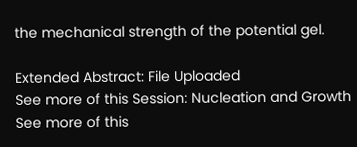the mechanical strength of the potential gel.

Extended Abstract: File Uploaded
See more of this Session: Nucleation and Growth
See more of this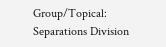Group/Topical: Separations Division